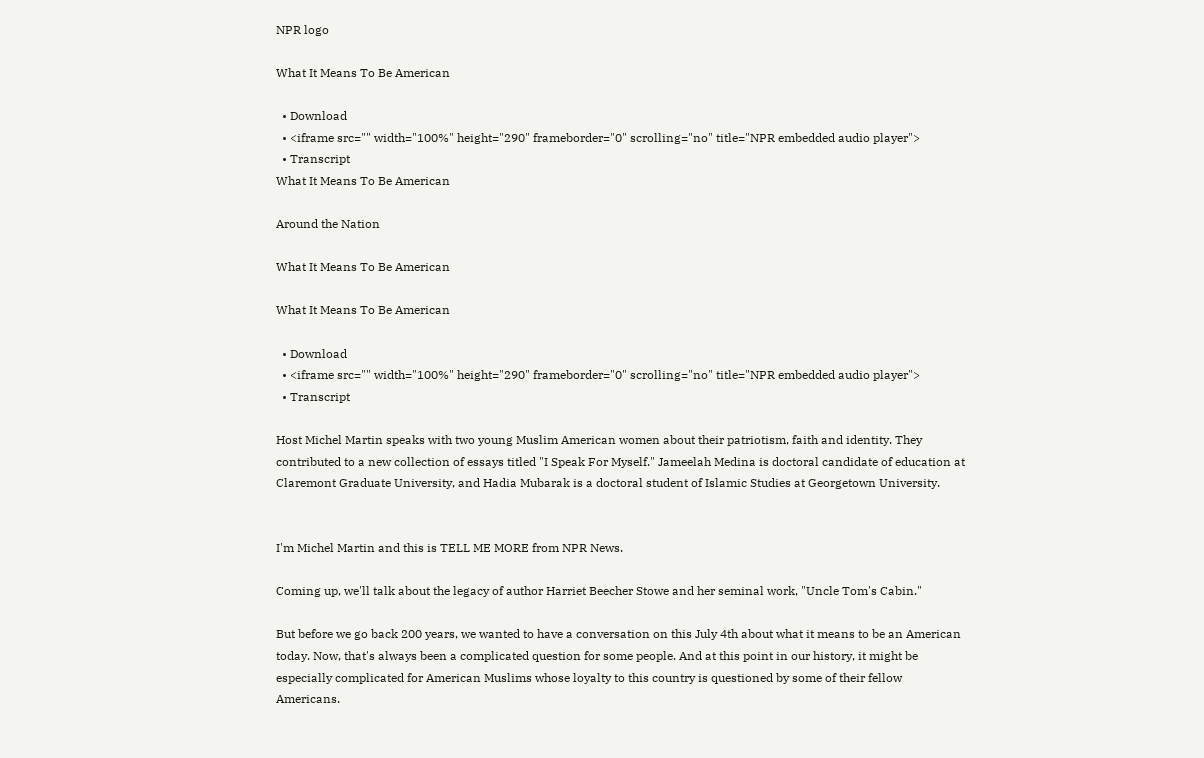NPR logo

What It Means To Be American

  • Download
  • <iframe src="" width="100%" height="290" frameborder="0" scrolling="no" title="NPR embedded audio player">
  • Transcript
What It Means To Be American

Around the Nation

What It Means To Be American

What It Means To Be American

  • Download
  • <iframe src="" width="100%" height="290" frameborder="0" scrolling="no" title="NPR embedded audio player">
  • Transcript

Host Michel Martin speaks with two young Muslim American women about their patriotism, faith and identity. They contributed to a new collection of essays titled "I Speak For Myself." Jameelah Medina is doctoral candidate of education at Claremont Graduate University, and Hadia Mubarak is a doctoral student of Islamic Studies at Georgetown University.


I'm Michel Martin and this is TELL ME MORE from NPR News.

Coming up, we'll talk about the legacy of author Harriet Beecher Stowe and her seminal work, "Uncle Tom's Cabin."

But before we go back 200 years, we wanted to have a conversation on this July 4th about what it means to be an American today. Now, that's always been a complicated question for some people. And at this point in our history, it might be especially complicated for American Muslims whose loyalty to this country is questioned by some of their fellow Americans.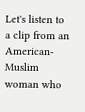Let's listen to a clip from an American-Muslim woman who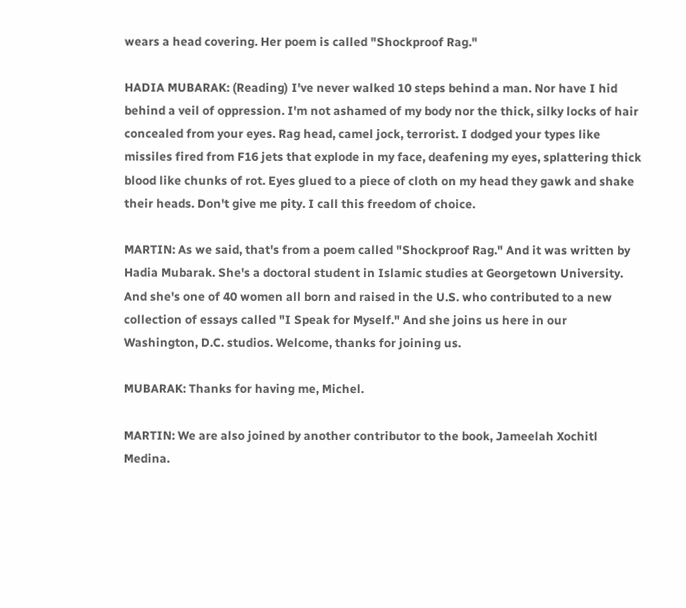wears a head covering. Her poem is called "Shockproof Rag."

HADIA MUBARAK: (Reading) I've never walked 10 steps behind a man. Nor have I hid behind a veil of oppression. I'm not ashamed of my body nor the thick, silky locks of hair concealed from your eyes. Rag head, camel jock, terrorist. I dodged your types like missiles fired from F16 jets that explode in my face, deafening my eyes, splattering thick blood like chunks of rot. Eyes glued to a piece of cloth on my head they gawk and shake their heads. Don't give me pity. I call this freedom of choice.

MARTIN: As we said, that's from a poem called "Shockproof Rag." And it was written by Hadia Mubarak. She's a doctoral student in Islamic studies at Georgetown University. And she's one of 40 women all born and raised in the U.S. who contributed to a new collection of essays called "I Speak for Myself." And she joins us here in our Washington, D.C. studios. Welcome, thanks for joining us.

MUBARAK: Thanks for having me, Michel.

MARTIN: We are also joined by another contributor to the book, Jameelah Xochitl Medina.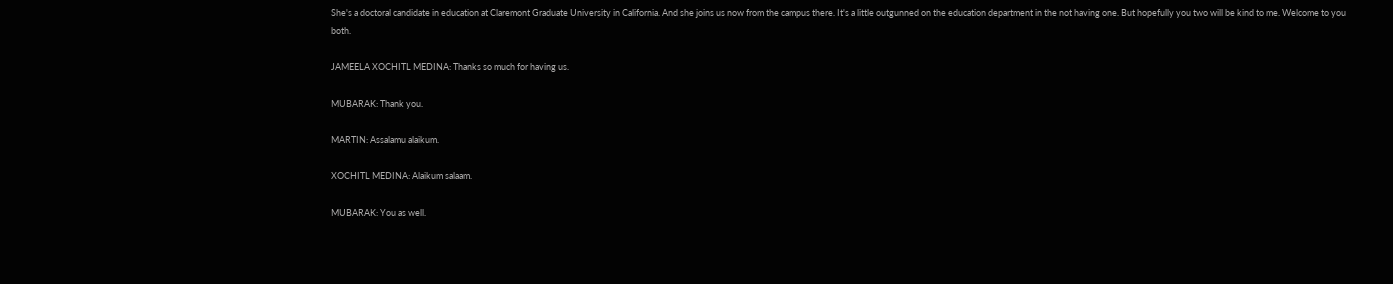She's a doctoral candidate in education at Claremont Graduate University in California. And she joins us now from the campus there. It's a little outgunned on the education department in the not having one. But hopefully you two will be kind to me. Welcome to you both.

JAMEELA XOCHITL MEDINA: Thanks so much for having us.

MUBARAK: Thank you.

MARTIN: Assalamu alaikum.

XOCHITL MEDINA: Alaikum salaam.

MUBARAK: You as well.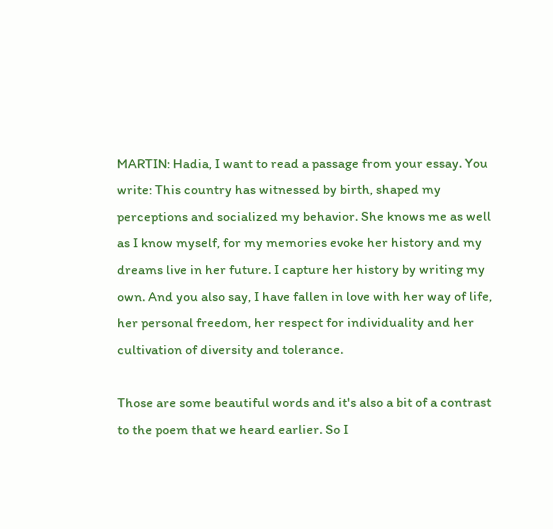MARTIN: Hadia, I want to read a passage from your essay. You write: This country has witnessed by birth, shaped my perceptions and socialized my behavior. She knows me as well as I know myself, for my memories evoke her history and my dreams live in her future. I capture her history by writing my own. And you also say, I have fallen in love with her way of life, her personal freedom, her respect for individuality and her cultivation of diversity and tolerance.

Those are some beautiful words and it's also a bit of a contrast to the poem that we heard earlier. So I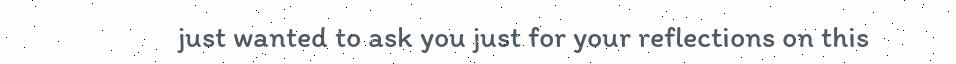just wanted to ask you just for your reflections on this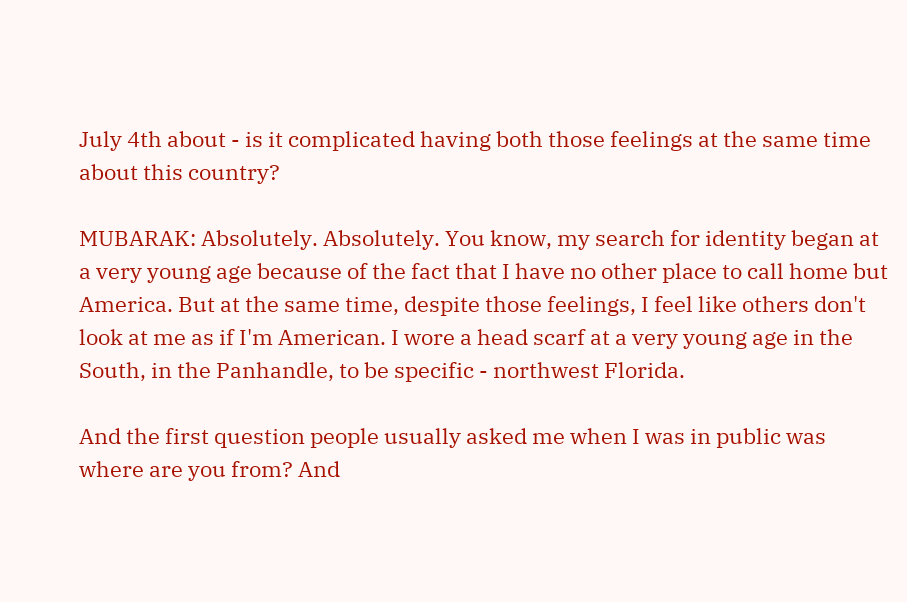July 4th about - is it complicated having both those feelings at the same time about this country?

MUBARAK: Absolutely. Absolutely. You know, my search for identity began at a very young age because of the fact that I have no other place to call home but America. But at the same time, despite those feelings, I feel like others don't look at me as if I'm American. I wore a head scarf at a very young age in the South, in the Panhandle, to be specific - northwest Florida.

And the first question people usually asked me when I was in public was where are you from? And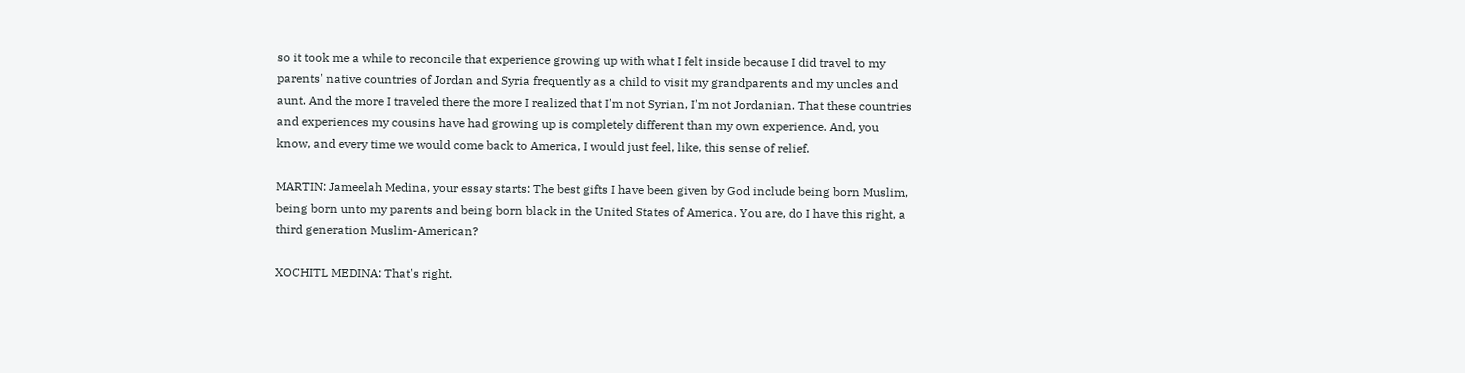so it took me a while to reconcile that experience growing up with what I felt inside because I did travel to my parents' native countries of Jordan and Syria frequently as a child to visit my grandparents and my uncles and aunt. And the more I traveled there the more I realized that I'm not Syrian, I'm not Jordanian. That these countries and experiences my cousins have had growing up is completely different than my own experience. And, you know, and every time we would come back to America, I would just feel, like, this sense of relief.

MARTIN: Jameelah Medina, your essay starts: The best gifts I have been given by God include being born Muslim, being born unto my parents and being born black in the United States of America. You are, do I have this right, a third generation Muslim-American?

XOCHITL MEDINA: That's right.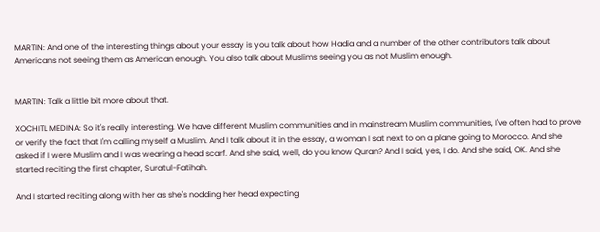MARTIN: And one of the interesting things about your essay is you talk about how Hadia and a number of the other contributors talk about Americans not seeing them as American enough. You also talk about Muslims seeing you as not Muslim enough.


MARTIN: Talk a little bit more about that.

XOCHITL MEDINA: So it's really interesting. We have different Muslim communities and in mainstream Muslim communities, I've often had to prove or verify the fact that I'm calling myself a Muslim. And I talk about it in the essay, a woman I sat next to on a plane going to Morocco. And she asked if I were Muslim and I was wearing a head scarf. And she said, well, do you know Quran? And I said, yes, I do. And she said, OK. And she started reciting the first chapter, Suratul-Fatihah.

And I started reciting along with her as she's nodding her head expecting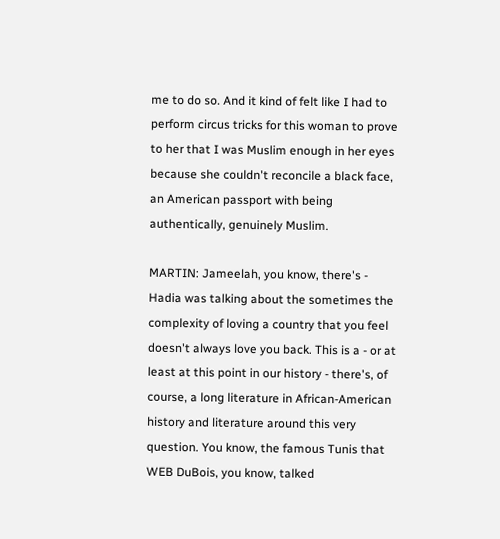me to do so. And it kind of felt like I had to perform circus tricks for this woman to prove to her that I was Muslim enough in her eyes because she couldn't reconcile a black face, an American passport with being authentically, genuinely Muslim.

MARTIN: Jameelah, you know, there's - Hadia was talking about the sometimes the complexity of loving a country that you feel doesn't always love you back. This is a - or at least at this point in our history - there's, of course, a long literature in African-American history and literature around this very question. You know, the famous Tunis that WEB DuBois, you know, talked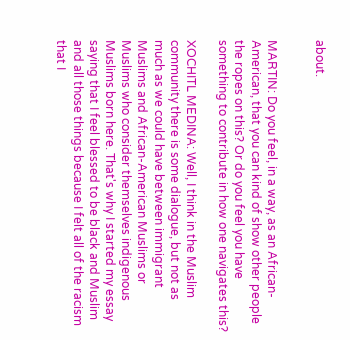about.


MARTIN: Do you feel, in a way, as an African-American, that you can kind of show other people the ropes on this? Or do you feel you have something to contribute in how one navigates this?

XOCHITL MEDINA: Well, I think in the Muslim community there is some dialogue, but not as much as we could have between immigrant Muslims and African-American Muslims or Muslims who consider themselves indigenous Muslims born here. That's why I started my essay saying that I feel blessed to be black and Muslim and all those things because I felt all of the racism that I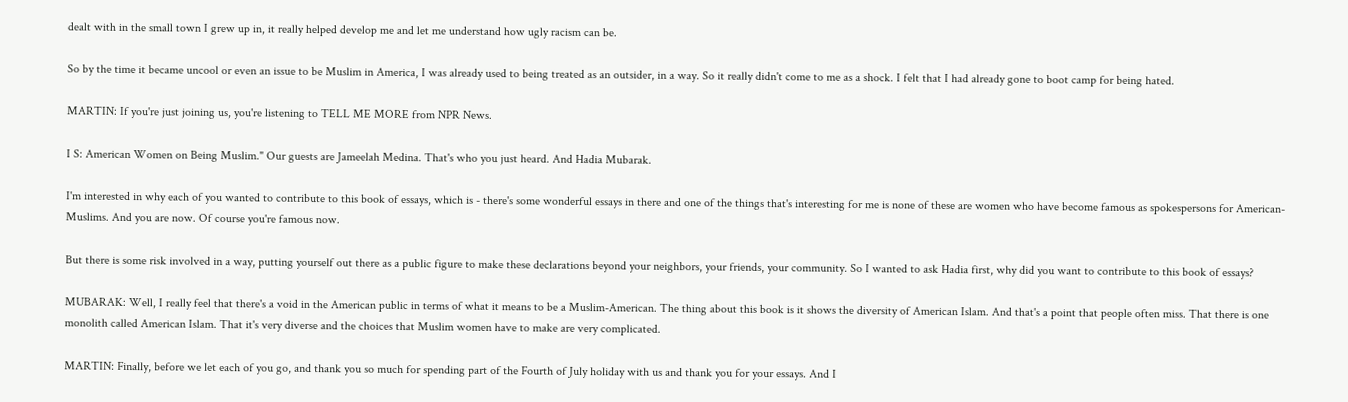dealt with in the small town I grew up in, it really helped develop me and let me understand how ugly racism can be.

So by the time it became uncool or even an issue to be Muslim in America, I was already used to being treated as an outsider, in a way. So it really didn't come to me as a shock. I felt that I had already gone to boot camp for being hated.

MARTIN: If you're just joining us, you're listening to TELL ME MORE from NPR News.

I S: American Women on Being Muslim." Our guests are Jameelah Medina. That's who you just heard. And Hadia Mubarak.

I'm interested in why each of you wanted to contribute to this book of essays, which is - there's some wonderful essays in there and one of the things that's interesting for me is none of these are women who have become famous as spokespersons for American-Muslims. And you are now. Of course you're famous now.

But there is some risk involved in a way, putting yourself out there as a public figure to make these declarations beyond your neighbors, your friends, your community. So I wanted to ask Hadia first, why did you want to contribute to this book of essays?

MUBARAK: Well, I really feel that there's a void in the American public in terms of what it means to be a Muslim-American. The thing about this book is it shows the diversity of American Islam. And that's a point that people often miss. That there is one monolith called American Islam. That it's very diverse and the choices that Muslim women have to make are very complicated.

MARTIN: Finally, before we let each of you go, and thank you so much for spending part of the Fourth of July holiday with us and thank you for your essays. And I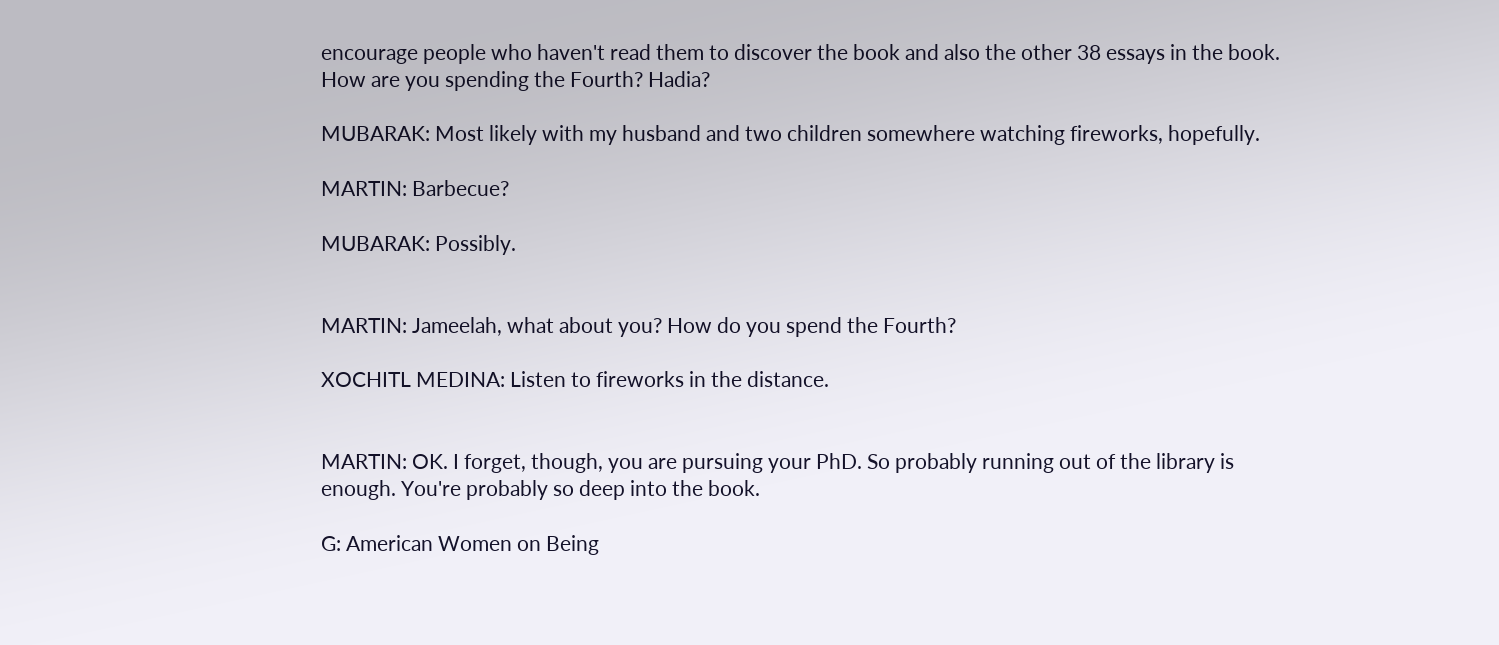encourage people who haven't read them to discover the book and also the other 38 essays in the book. How are you spending the Fourth? Hadia?

MUBARAK: Most likely with my husband and two children somewhere watching fireworks, hopefully.

MARTIN: Barbecue?

MUBARAK: Possibly.


MARTIN: Jameelah, what about you? How do you spend the Fourth?

XOCHITL MEDINA: Listen to fireworks in the distance.


MARTIN: OK. I forget, though, you are pursuing your PhD. So probably running out of the library is enough. You're probably so deep into the book.

G: American Women on Being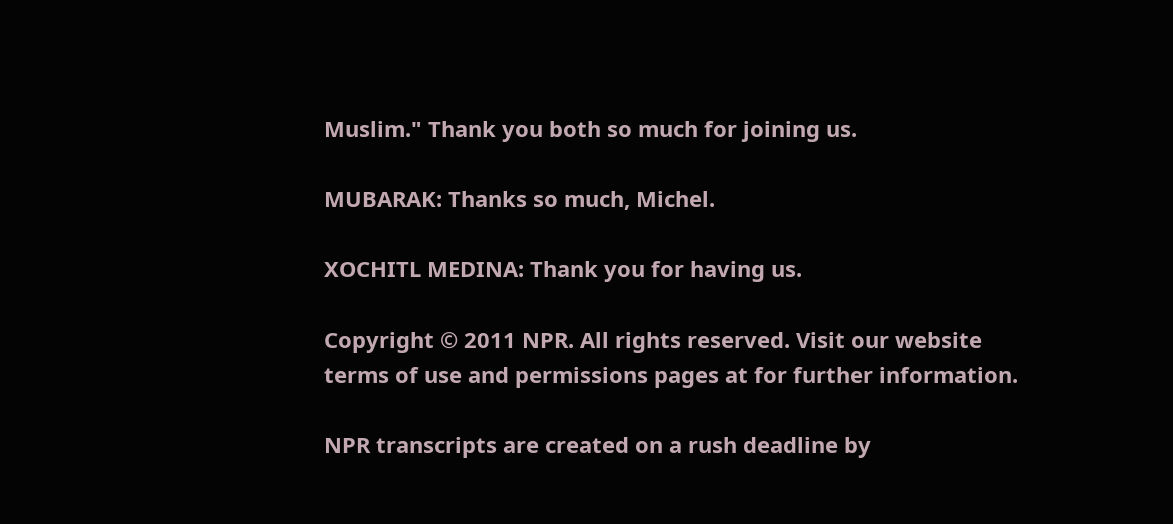Muslim." Thank you both so much for joining us.

MUBARAK: Thanks so much, Michel.

XOCHITL MEDINA: Thank you for having us.

Copyright © 2011 NPR. All rights reserved. Visit our website terms of use and permissions pages at for further information.

NPR transcripts are created on a rush deadline by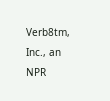Verb8tm, Inc., an NPR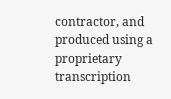contractor, and produced using a proprietary transcription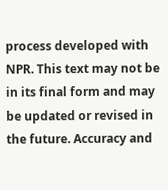process developed with NPR. This text may not be in its final form and may be updated or revised in the future. Accuracy and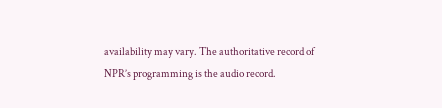availability may vary. The authoritative record of NPR’s programming is the audio record.